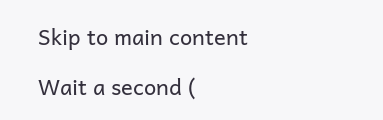Skip to main content

Wait a second (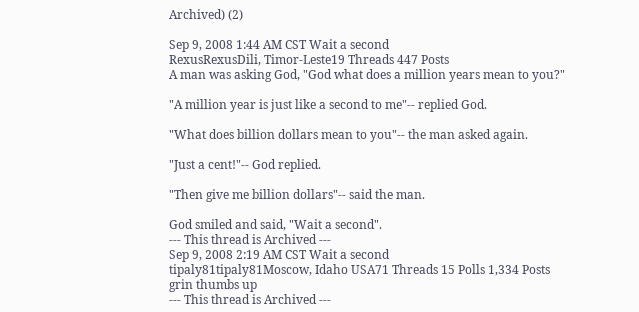Archived) (2)

Sep 9, 2008 1:44 AM CST Wait a second
RexusRexusDili, Timor-Leste19 Threads 447 Posts
A man was asking God, "God what does a million years mean to you?"

"A million year is just like a second to me"-- replied God.

"What does billion dollars mean to you"-- the man asked again.

"Just a cent!"-- God replied.

"Then give me billion dollars"-- said the man.

God smiled and said, "Wait a second".
--- This thread is Archived ---
Sep 9, 2008 2:19 AM CST Wait a second
tipaly81tipaly81Moscow, Idaho USA71 Threads 15 Polls 1,334 Posts
grin thumbs up
--- This thread is Archived ---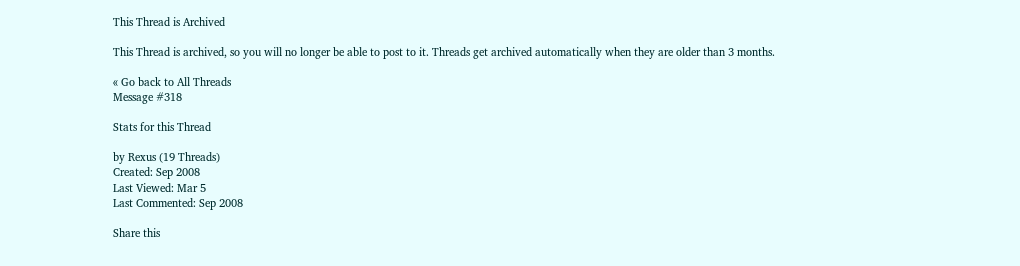This Thread is Archived

This Thread is archived, so you will no longer be able to post to it. Threads get archived automatically when they are older than 3 months.

« Go back to All Threads
Message #318

Stats for this Thread

by Rexus (19 Threads)
Created: Sep 2008
Last Viewed: Mar 5
Last Commented: Sep 2008

Share this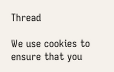Thread

We use cookies to ensure that you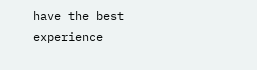have the best experience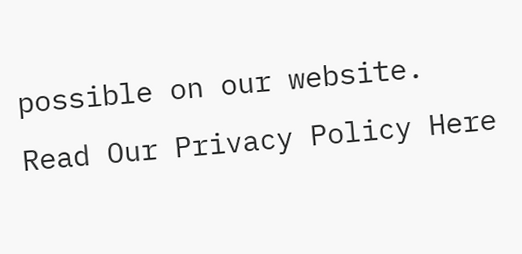possible on our website. Read Our Privacy Policy Here